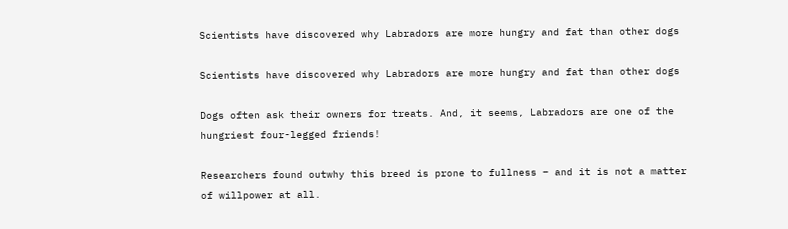Scientists have discovered why Labradors are more hungry and fat than other dogs

Scientists have discovered why Labradors are more hungry and fat than other dogs

Dogs often ask their owners for treats. And, it seems, Labradors are one of the hungriest four-legged friends!

Researchers found outwhy this breed is prone to fullness – and it is not a matter of willpower at all.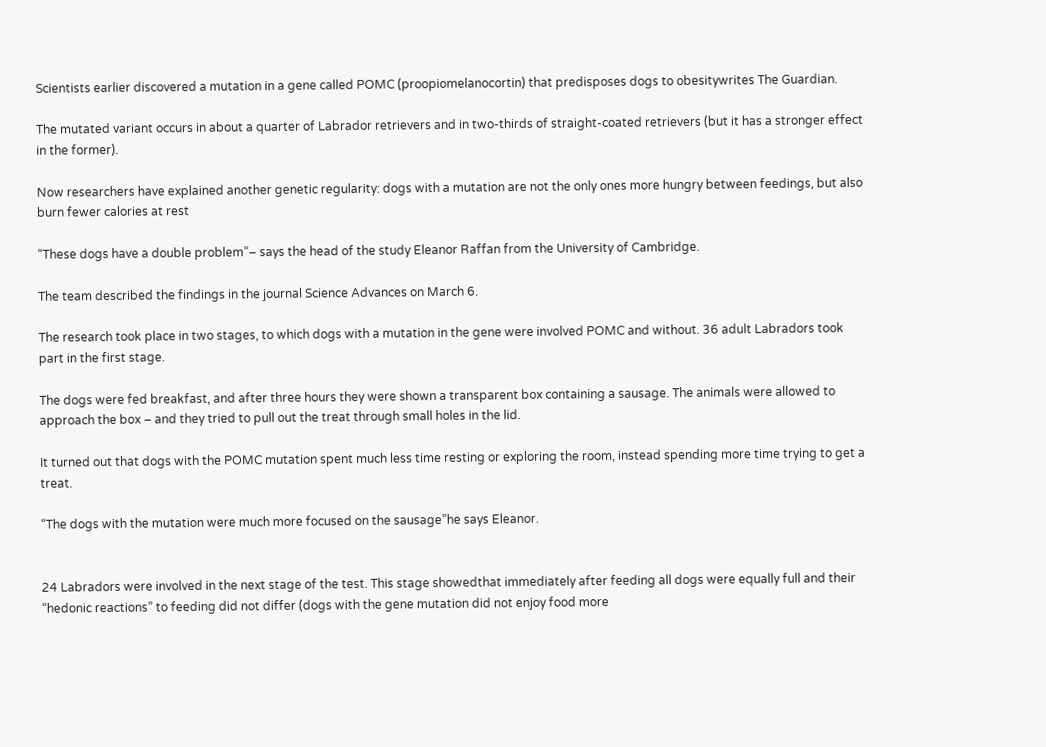Scientists earlier discovered a mutation in a gene called POMC (proopiomelanocortin) that predisposes dogs to obesitywrites The Guardian.

The mutated variant occurs in about a quarter of Labrador retrievers and in two-thirds of straight-coated retrievers (but it has a stronger effect in the former).

Now researchers have explained another genetic regularity: dogs with a mutation are not the only ones more hungry between feedings, but also burn fewer calories at rest

“These dogs have a double problem”– says the head of the study Eleanor Raffan from the University of Cambridge.

The team described the findings in the journal Science Advances on March 6.

The research took place in two stages, to which dogs with a mutation in the gene were involved POMC and without. 36 adult Labradors took part in the first stage.

The dogs were fed breakfast, and after three hours they were shown a transparent box containing a sausage. The animals were allowed to approach the box – and they tried to pull out the treat through small holes in the lid.

It turned out that dogs with the POMC mutation spent much less time resting or exploring the room, instead spending more time trying to get a treat.

“The dogs with the mutation were much more focused on the sausage”he says Eleanor.


24 Labradors were involved in the next stage of the test. This stage showedthat immediately after feeding all dogs were equally full and their “hedonic reactions” to feeding did not differ (dogs with the gene mutation did not enjoy food more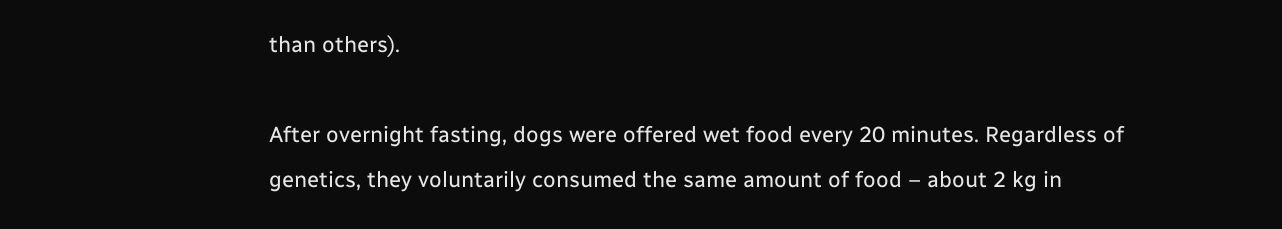than others).

After overnight fasting, dogs were offered wet food every 20 minutes. Regardless of genetics, they voluntarily consumed the same amount of food – about 2 kg in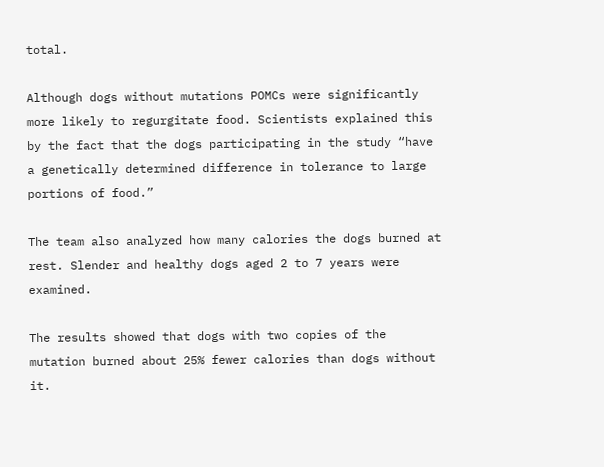total.

Although dogs without mutations POMCs were significantly more likely to regurgitate food. Scientists explained this by the fact that the dogs participating in the study “have a genetically determined difference in tolerance to large portions of food.”

The team also analyzed how many calories the dogs burned at rest. Slender and healthy dogs aged 2 to 7 years were examined.

The results showed that dogs with two copies of the mutation burned about 25% fewer calories than dogs without it.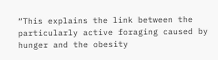“This explains the link between the particularly active foraging caused by hunger and the obesity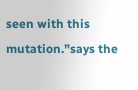seen with this mutation.”says the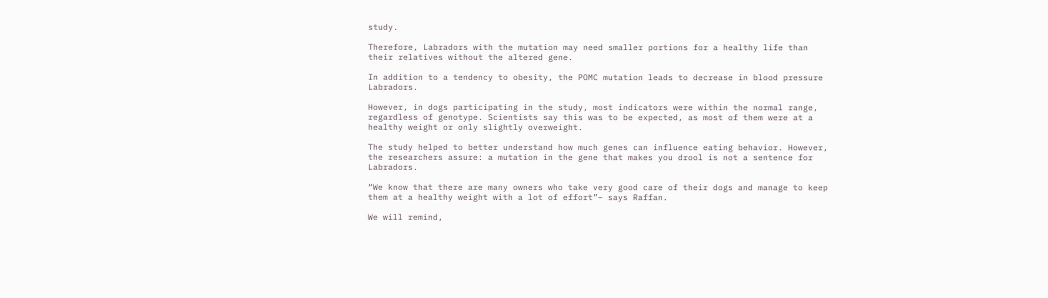study.

Therefore, Labradors with the mutation may need smaller portions for a healthy life than their relatives without the altered gene.

In addition to a tendency to obesity, the POMC mutation leads to decrease in blood pressure Labradors.

However, in dogs participating in the study, most indicators were within the normal range, regardless of genotype. Scientists say this was to be expected, as most of them were at a healthy weight or only slightly overweight.

The study helped to better understand how much genes can influence eating behavior. However, the researchers assure: a mutation in the gene that makes you drool is not a sentence for Labradors.

“We know that there are many owners who take very good care of their dogs and manage to keep them at a healthy weight with a lot of effort”– says Raffan.

We will remind,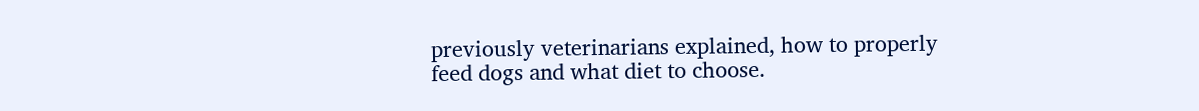previously veterinarians explained, how to properly feed dogs and what diet to choose.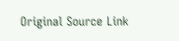Original Source Link